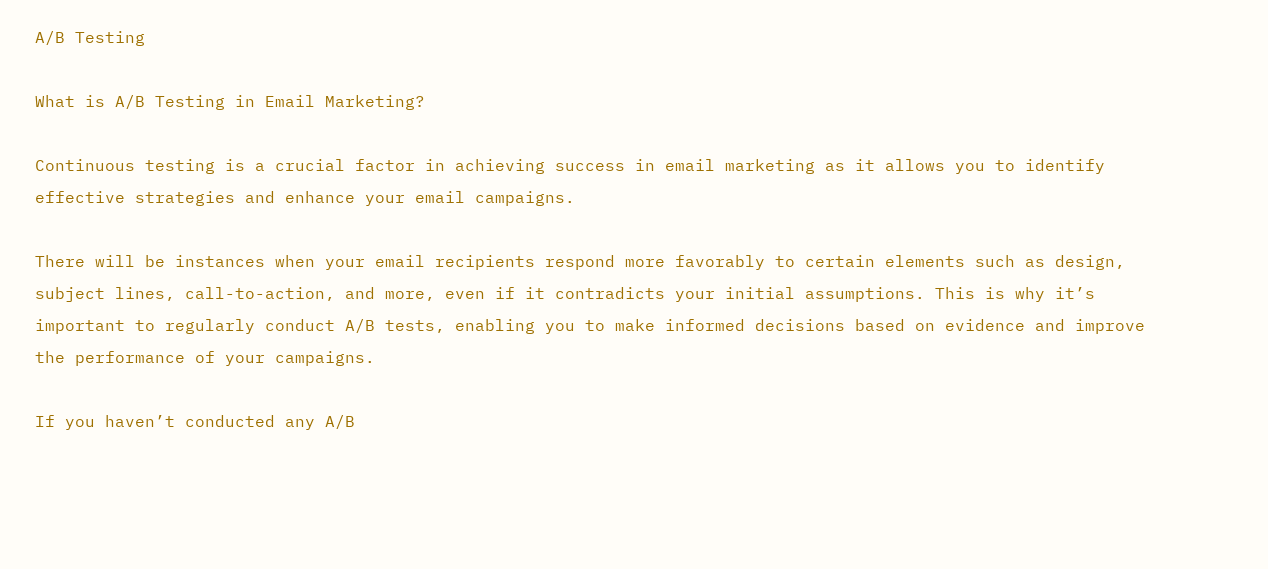A/B Testing

What is A/B Testing in Email Marketing?

Continuous testing is a crucial factor in achieving success in email marketing as it allows you to identify effective strategies and enhance your email campaigns.

There will be instances when your email recipients respond more favorably to certain elements such as design, subject lines, call-to-action, and more, even if it contradicts your initial assumptions. This is why it’s important to regularly conduct A/B tests, enabling you to make informed decisions based on evidence and improve the performance of your campaigns.

If you haven’t conducted any A/B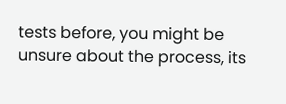tests before, you might be unsure about the process, its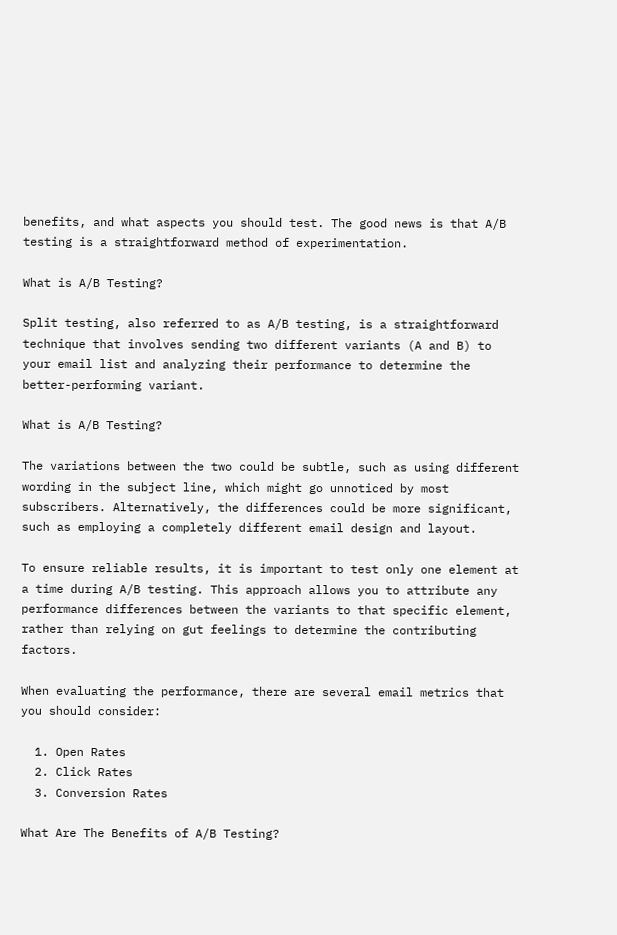benefits, and what aspects you should test. The good news is that A/B testing is a straightforward method of experimentation.

What is A/B Testing?

Split testing, also referred to as A/B testing, is a straightforward technique that involves sending two different variants (A and B) to your email list and analyzing their performance to determine the better-performing variant.

What is A/B Testing?

The variations between the two could be subtle, such as using different wording in the subject line, which might go unnoticed by most subscribers. Alternatively, the differences could be more significant, such as employing a completely different email design and layout.

To ensure reliable results, it is important to test only one element at a time during A/B testing. This approach allows you to attribute any performance differences between the variants to that specific element, rather than relying on gut feelings to determine the contributing factors.

When evaluating the performance, there are several email metrics that you should consider:

  1. Open Rates
  2. Click Rates
  3. Conversion Rates

What Are The Benefits of A/B Testing?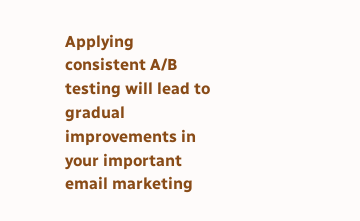Applying consistent A/B testing will lead to gradual improvements in your important email marketing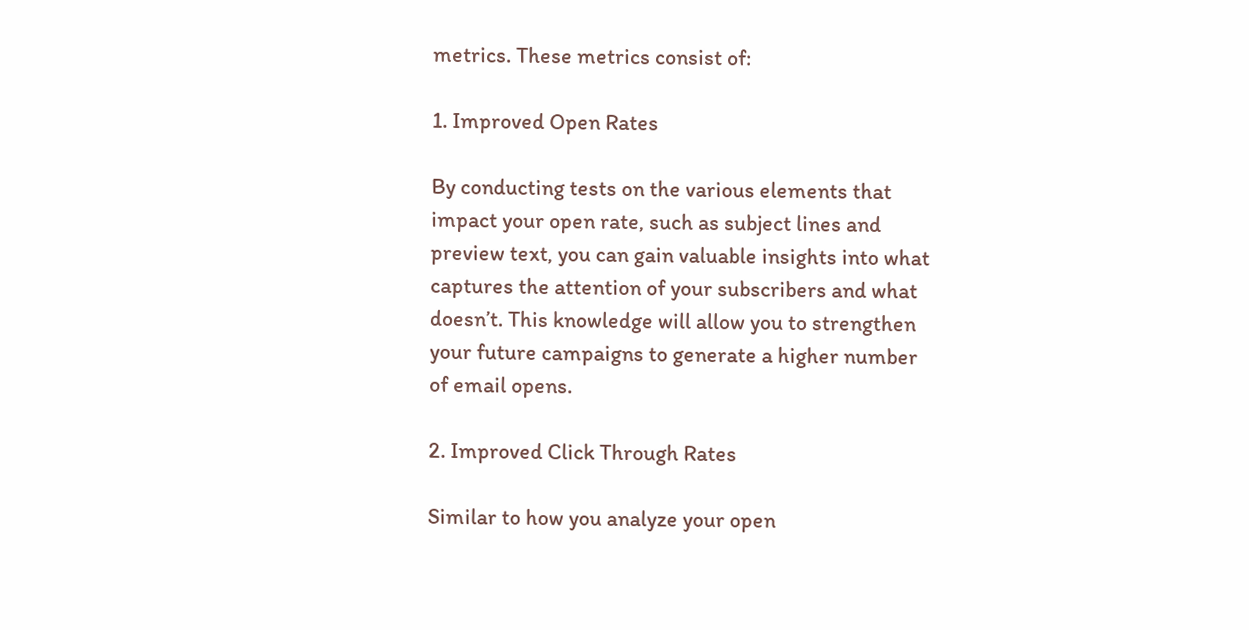metrics. These metrics consist of:

1. Improved Open Rates

By conducting tests on the various elements that impact your open rate, such as subject lines and preview text, you can gain valuable insights into what captures the attention of your subscribers and what doesn’t. This knowledge will allow you to strengthen your future campaigns to generate a higher number of email opens.

2. Improved Click Through Rates

Similar to how you analyze your open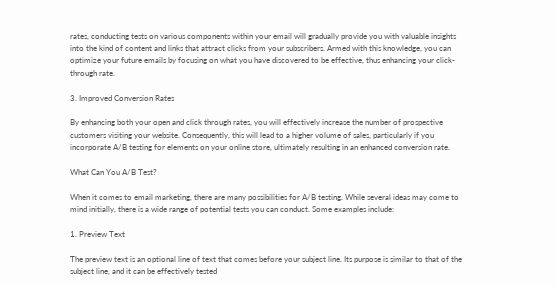rates, conducting tests on various components within your email will gradually provide you with valuable insights into the kind of content and links that attract clicks from your subscribers. Armed with this knowledge, you can optimize your future emails by focusing on what you have discovered to be effective, thus enhancing your click-through rate.

3. Improved Conversion Rates

By enhancing both your open and click through rates, you will effectively increase the number of prospective customers visiting your website. Consequently, this will lead to a higher volume of sales, particularly if you incorporate A/B testing for elements on your online store, ultimately resulting in an enhanced conversion rate.

What Can You A/B Test?

When it comes to email marketing, there are many possibilities for A/B testing. While several ideas may come to mind initially, there is a wide range of potential tests you can conduct. Some examples include:

1. Preview Text

The preview text is an optional line of text that comes before your subject line. Its purpose is similar to that of the subject line, and it can be effectively tested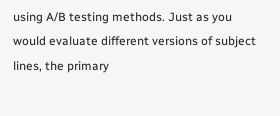using A/B testing methods. Just as you would evaluate different versions of subject lines, the primary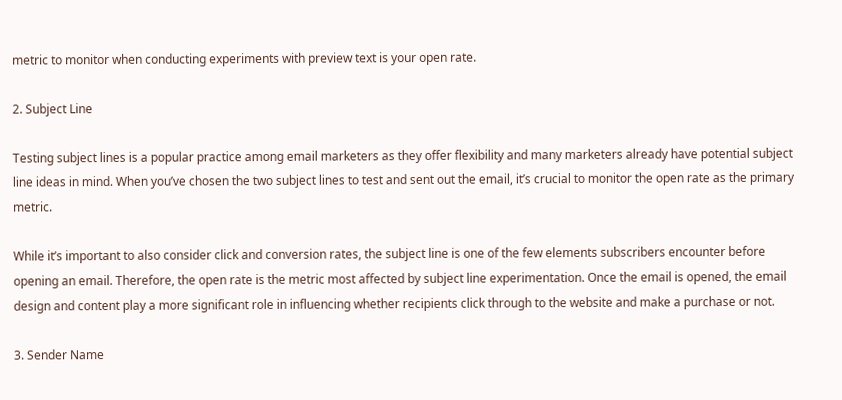metric to monitor when conducting experiments with preview text is your open rate.

2. Subject Line

Testing subject lines is a popular practice among email marketers as they offer flexibility and many marketers already have potential subject line ideas in mind. When you’ve chosen the two subject lines to test and sent out the email, it’s crucial to monitor the open rate as the primary metric.

While it’s important to also consider click and conversion rates, the subject line is one of the few elements subscribers encounter before opening an email. Therefore, the open rate is the metric most affected by subject line experimentation. Once the email is opened, the email design and content play a more significant role in influencing whether recipients click through to the website and make a purchase or not.

3. Sender Name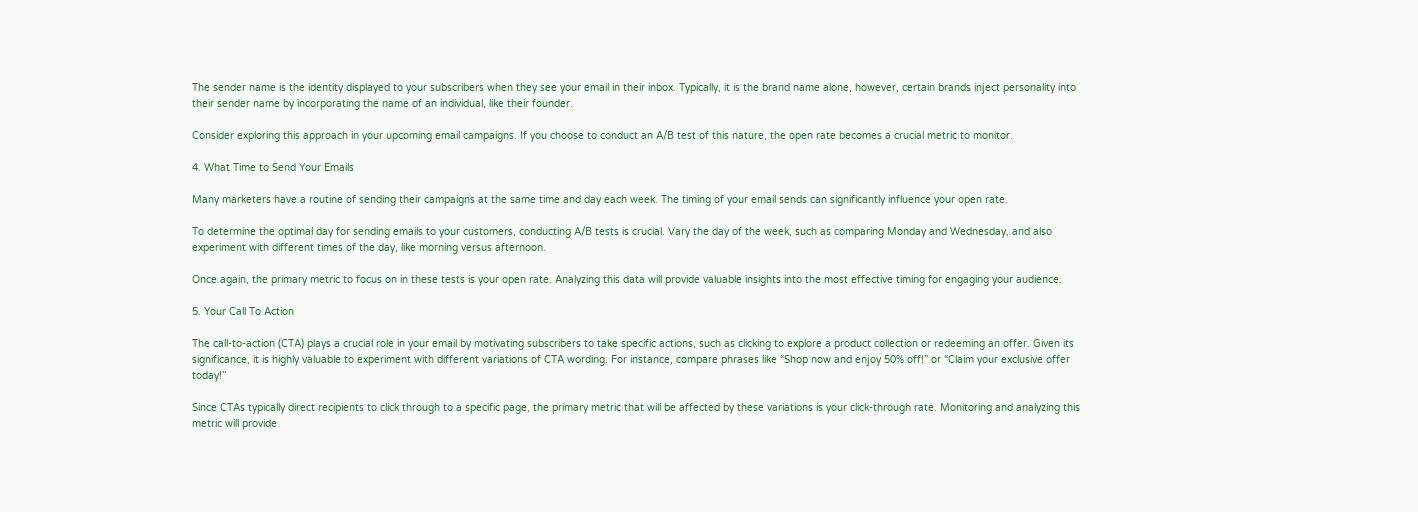The sender name is the identity displayed to your subscribers when they see your email in their inbox. Typically, it is the brand name alone, however, certain brands inject personality into their sender name by incorporating the name of an individual, like their founder.

Consider exploring this approach in your upcoming email campaigns. If you choose to conduct an A/B test of this nature, the open rate becomes a crucial metric to monitor.

4. What Time to Send Your Emails

Many marketers have a routine of sending their campaigns at the same time and day each week. The timing of your email sends can significantly influence your open rate.

To determine the optimal day for sending emails to your customers, conducting A/B tests is crucial. Vary the day of the week, such as comparing Monday and Wednesday, and also experiment with different times of the day, like morning versus afternoon.

Once again, the primary metric to focus on in these tests is your open rate. Analyzing this data will provide valuable insights into the most effective timing for engaging your audience.

5. Your Call To Action

The call-to-action (CTA) plays a crucial role in your email by motivating subscribers to take specific actions, such as clicking to explore a product collection or redeeming an offer. Given its significance, it is highly valuable to experiment with different variations of CTA wording. For instance, compare phrases like “Shop now and enjoy 50% off!” or “Claim your exclusive offer today!”

Since CTAs typically direct recipients to click through to a specific page, the primary metric that will be affected by these variations is your click-through rate. Monitoring and analyzing this metric will provide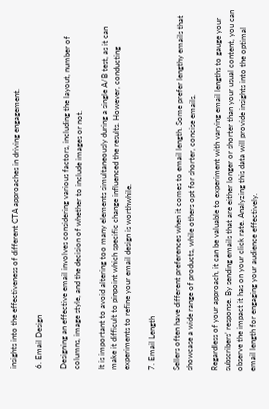insights into the effectiveness of different CTA approaches in driving engagement.

6. Email Design

Designing an effective email involves considering various factors, including the layout, number of columns, image style, and the decision of whether to include images or not.

It is important to avoid altering too many elements simultaneously during a single A/B test, as it can make it difficult to pinpoint which specific change influenced the results. However, conducting experiments to refine your email design is worthwhile.

7. Email Length

Sellers often have different preferences when it comes to email length. Some prefer lengthy emails that showcase a wide range of products, while others opt for shorter, concise emails.

Regardless of your approach, it can be valuable to experiment with varying email lengths to gauge your subscribers’ response. By sending emails that are either longer or shorter than your usual content, you can observe the impact it has on your click rate. Analyzing this data will provide insights into the optimal email length for engaging your audience effectively.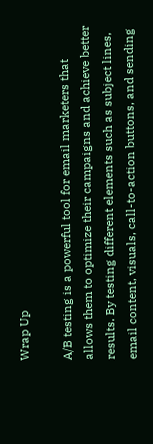Wrap Up

A/B testing is a powerful tool for email marketers that allows them to optimize their campaigns and achieve better results. By testing different elements such as subject lines, email content, visuals, call-to-action buttons, and sending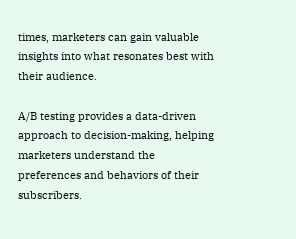times, marketers can gain valuable insights into what resonates best with their audience.

A/B testing provides a data-driven approach to decision-making, helping marketers understand the preferences and behaviors of their subscribers.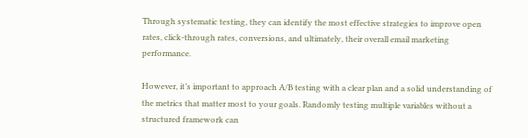Through systematic testing, they can identify the most effective strategies to improve open rates, click-through rates, conversions, and ultimately, their overall email marketing performance.

However, it’s important to approach A/B testing with a clear plan and a solid understanding of the metrics that matter most to your goals. Randomly testing multiple variables without a structured framework can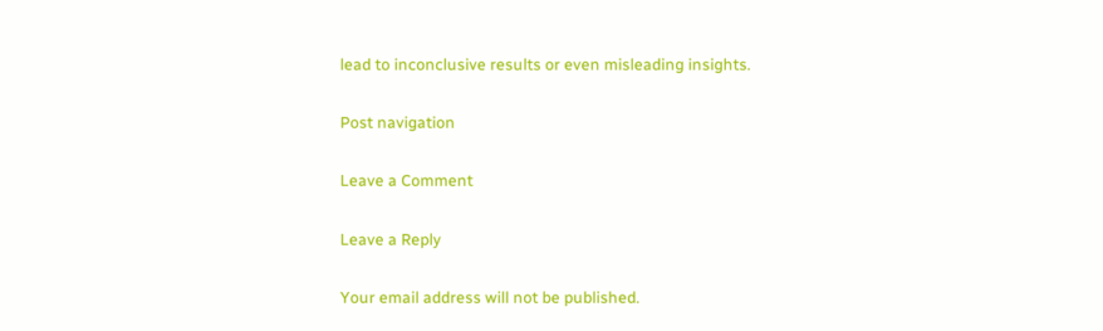lead to inconclusive results or even misleading insights.

Post navigation

Leave a Comment

Leave a Reply

Your email address will not be published.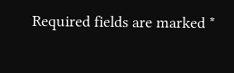Required fields are marked *